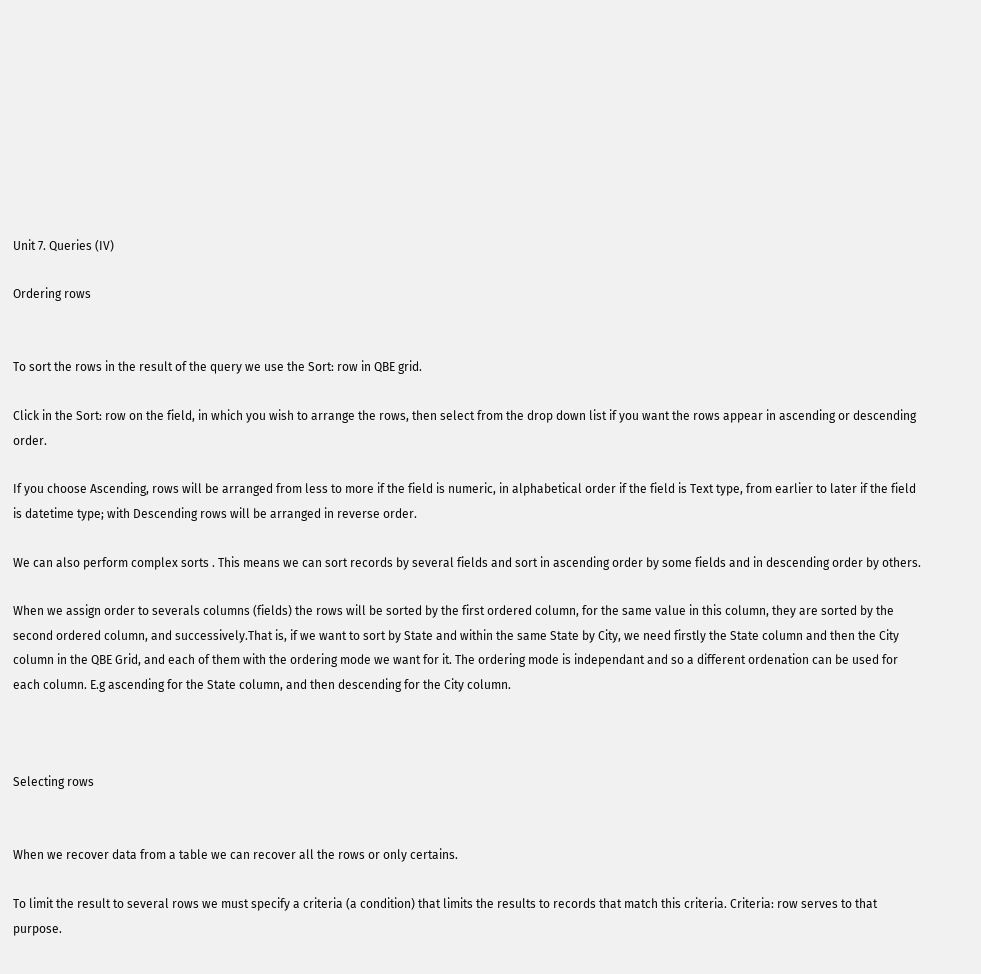Unit 7. Queries (IV)

Ordering rows


To sort the rows in the result of the query we use the Sort: row in QBE grid.

Click in the Sort: row on the field, in which you wish to arrange the rows, then select from the drop down list if you want the rows appear in ascending or descending order.

If you choose Ascending, rows will be arranged from less to more if the field is numeric, in alphabetical order if the field is Text type, from earlier to later if the field is datetime type; with Descending rows will be arranged in reverse order.

We can also perform complex sorts . This means we can sort records by several fields and sort in ascending order by some fields and in descending order by others.

When we assign order to severals columns (fields) the rows will be sorted by the first ordered column, for the same value in this column, they are sorted by the second ordered column, and successively.That is, if we want to sort by State and within the same State by City, we need firstly the State column and then the City column in the QBE Grid, and each of them with the ordering mode we want for it. The ordering mode is independant and so a different ordenation can be used for each column. E.g ascending for the State column, and then descending for the City column.



Selecting rows


When we recover data from a table we can recover all the rows or only certains.

To limit the result to several rows we must specify a criteria (a condition) that limits the results to records that match this criteria. Criteria: row serves to that purpose.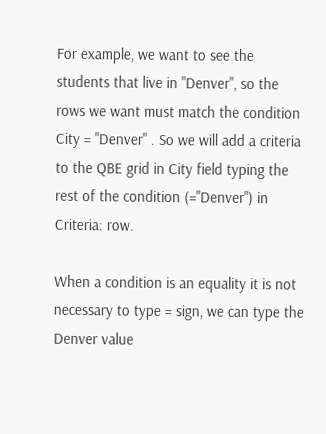For example, we want to see the students that live in "Denver", so the rows we want must match the condition City = "Denver" . So we will add a criteria to the QBE grid in City field typing the rest of the condition (="Denver") in Criteria: row.

When a condition is an equality it is not necessary to type = sign, we can type the Denver value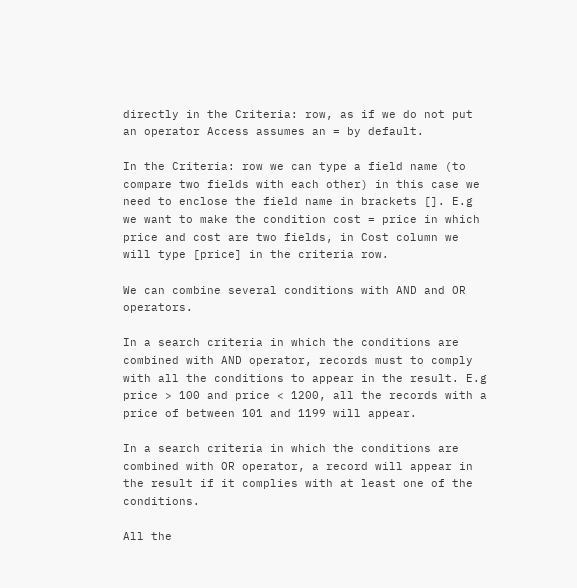directly in the Criteria: row, as if we do not put an operator Access assumes an = by default.

In the Criteria: row we can type a field name (to compare two fields with each other) in this case we need to enclose the field name in brackets []. E.g we want to make the condition cost = price in which price and cost are two fields, in Cost column we will type [price] in the criteria row.

We can combine several conditions with AND and OR operators.

In a search criteria in which the conditions are combined with AND operator, records must to comply with all the conditions to appear in the result. E.g price > 100 and price < 1200, all the records with a price of between 101 and 1199 will appear.

In a search criteria in which the conditions are combined with OR operator, a record will appear in the result if it complies with at least one of the conditions.

All the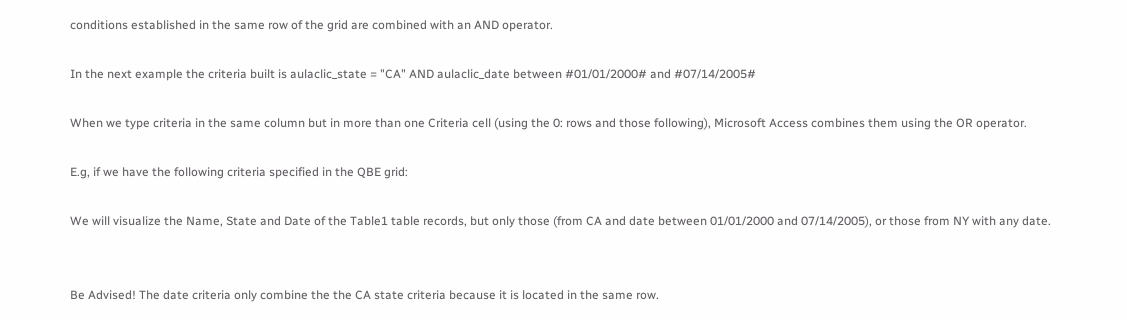conditions established in the same row of the grid are combined with an AND operator.

In the next example the criteria built is aulaclic_state = "CA" AND aulaclic_date between #01/01/2000# and #07/14/2005#

When we type criteria in the same column but in more than one Criteria cell (using the 0: rows and those following), Microsoft Access combines them using the OR operator.

E.g, if we have the following criteria specified in the QBE grid:

We will visualize the Name, State and Date of the Table1 table records, but only those (from CA and date between 01/01/2000 and 07/14/2005), or those from NY with any date.


Be Advised! The date criteria only combine the the CA state criteria because it is located in the same row.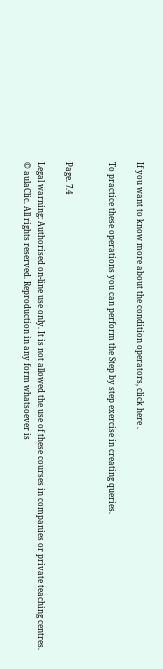If you want to know more about the condition operators, click here .

To practice these operations you can perform the Step by step exercise in creating queries.


Page. 7.4

Legal warning: Authorised on-line use only. It is not allowed the use of these courses in companies or private teaching centres.
© aulaClic. All rights reserved. Reproduction in any form whatsoever is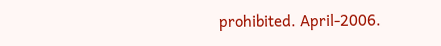prohibited. April-2006.